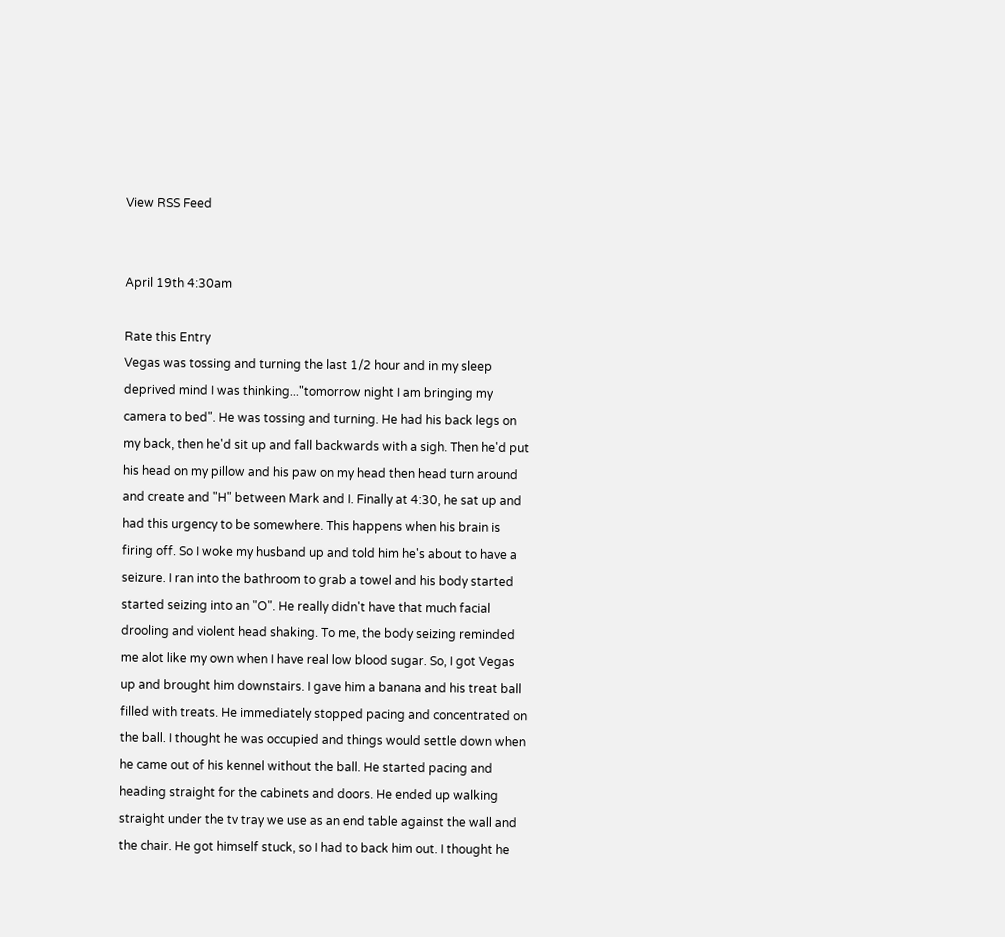View RSS Feed


April 19th 4:30am

Rate this Entry
Vegas was tossing and turning the last 1/2 hour and in my sleep deprived mind I was thinking..."tomorrow night I am bringing my camera to bed". He was tossing and turning. He had his back legs on my back, then he'd sit up and fall backwards with a sigh. Then he'd put his head on my pillow and his paw on my head then head turn around and create and "H" between Mark and I. Finally at 4:30, he sat up and had this urgency to be somewhere. This happens when his brain is firing off. So I woke my husband up and told him he's about to have a seizure. I ran into the bathroom to grab a towel and his body started started seizing into an "O". He really didn't have that much facial drooling and violent head shaking. To me, the body seizing reminded me alot like my own when I have real low blood sugar. So, I got Vegas up and brought him downstairs. I gave him a banana and his treat ball filled with treats. He immediately stopped pacing and concentrated on the ball. I thought he was occupied and things would settle down when he came out of his kennel without the ball. He started pacing and heading straight for the cabinets and doors. He ended up walking straight under the tv tray we use as an end table against the wall and the chair. He got himself stuck, so I had to back him out. I thought he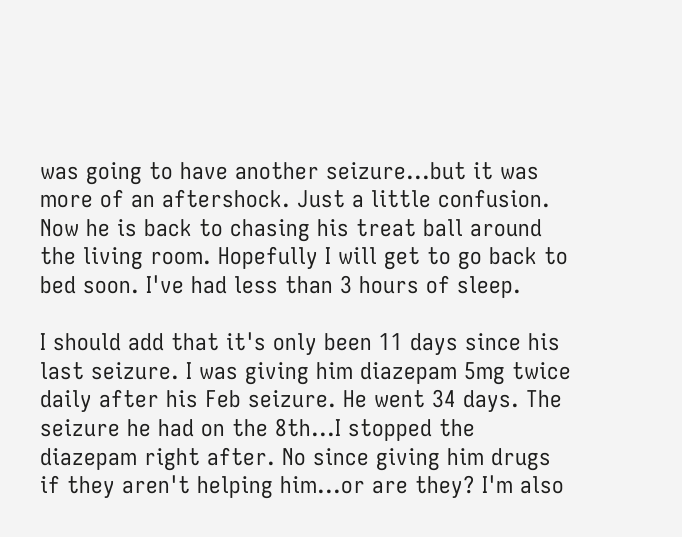was going to have another seizure...but it was more of an aftershock. Just a little confusion. Now he is back to chasing his treat ball around the living room. Hopefully I will get to go back to bed soon. I've had less than 3 hours of sleep.

I should add that it's only been 11 days since his last seizure. I was giving him diazepam 5mg twice daily after his Feb seizure. He went 34 days. The seizure he had on the 8th...I stopped the diazepam right after. No since giving him drugs if they aren't helping him...or are they? I'm also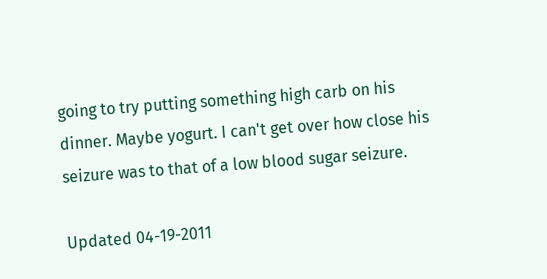going to try putting something high carb on his dinner. Maybe yogurt. I can't get over how close his seizure was to that of a low blood sugar seizure.

Updated 04-19-2011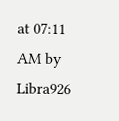at 07:11 AM by Libra926